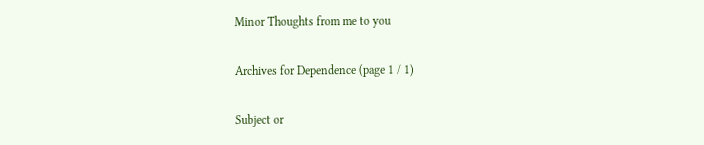Minor Thoughts from me to you

Archives for Dependence (page 1 / 1)

Subject or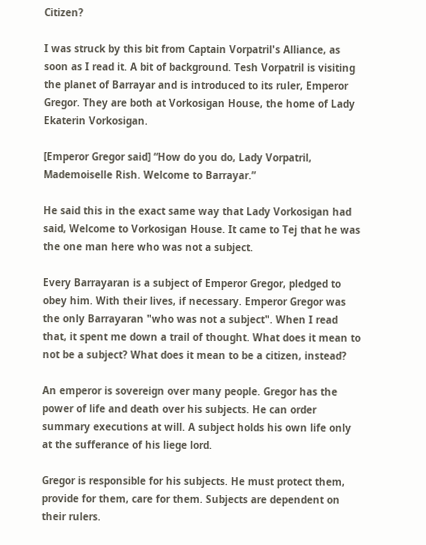Citizen?

I was struck by this bit from Captain Vorpatril's Alliance, as soon as I read it. A bit of background. Tesh Vorpatril is visiting the planet of Barrayar and is introduced to its ruler, Emperor Gregor. They are both at Vorkosigan House, the home of Lady Ekaterin Vorkosigan.

[Emperor Gregor said] “How do you do, Lady Vorpatril, Mademoiselle Rish. Welcome to Barrayar.”

He said this in the exact same way that Lady Vorkosigan had said, Welcome to Vorkosigan House. It came to Tej that he was the one man here who was not a subject.

Every Barrayaran is a subject of Emperor Gregor, pledged to obey him. With their lives, if necessary. Emperor Gregor was the only Barrayaran "who was not a subject". When I read that, it spent me down a trail of thought. What does it mean to not be a subject? What does it mean to be a citizen, instead?

An emperor is sovereign over many people. Gregor has the power of life and death over his subjects. He can order summary executions at will. A subject holds his own life only at the sufferance of his liege lord.

Gregor is responsible for his subjects. He must protect them, provide for them, care for them. Subjects are dependent on their rulers.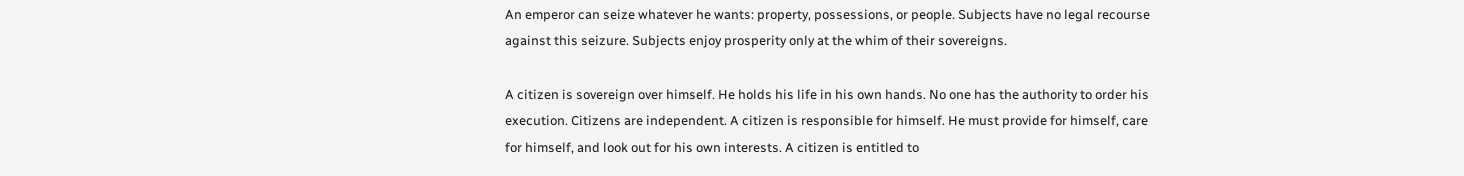An emperor can seize whatever he wants: property, possessions, or people. Subjects have no legal recourse against this seizure. Subjects enjoy prosperity only at the whim of their sovereigns.

A citizen is sovereign over himself. He holds his life in his own hands. No one has the authority to order his execution. Citizens are independent. A citizen is responsible for himself. He must provide for himself, care for himself, and look out for his own interests. A citizen is entitled to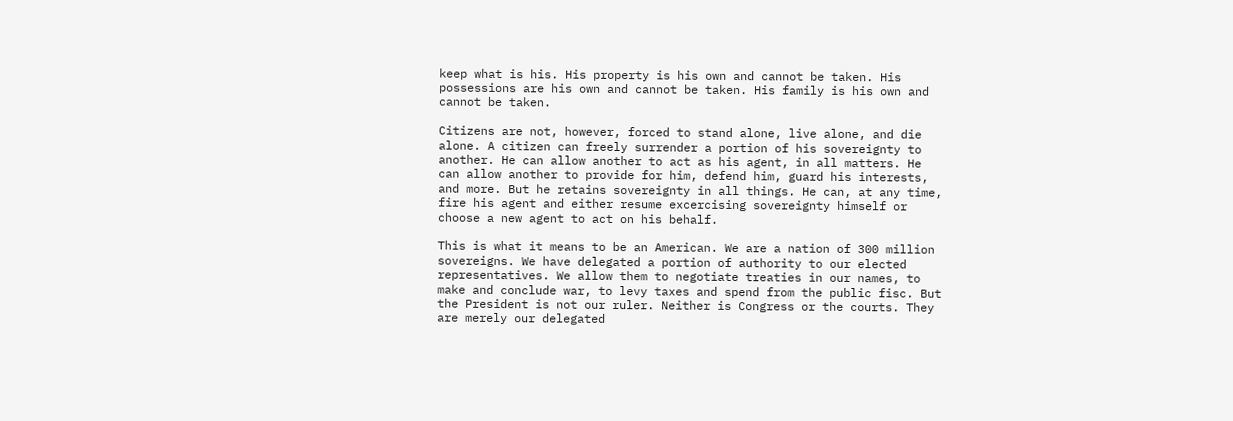keep what is his. His property is his own and cannot be taken. His possessions are his own and cannot be taken. His family is his own and cannot be taken.

Citizens are not, however, forced to stand alone, live alone, and die alone. A citizen can freely surrender a portion of his sovereignty to another. He can allow another to act as his agent, in all matters. He can allow another to provide for him, defend him, guard his interests, and more. But he retains sovereignty in all things. He can, at any time, fire his agent and either resume excercising sovereignty himself or choose a new agent to act on his behalf.

This is what it means to be an American. We are a nation of 300 million sovereigns. We have delegated a portion of authority to our elected representatives. We allow them to negotiate treaties in our names, to make and conclude war, to levy taxes and spend from the public fisc. But the President is not our ruler. Neither is Congress or the courts. They are merely our delegated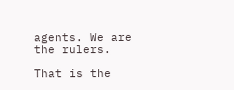agents. We are the rulers.

That is the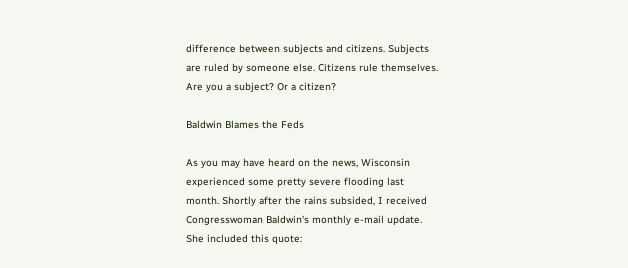difference between subjects and citizens. Subjects are ruled by someone else. Citizens rule themselves. Are you a subject? Or a citizen?

Baldwin Blames the Feds

As you may have heard on the news, Wisconsin experienced some pretty severe flooding last month. Shortly after the rains subsided, I received Congresswoman Baldwin's monthly e-mail update. She included this quote: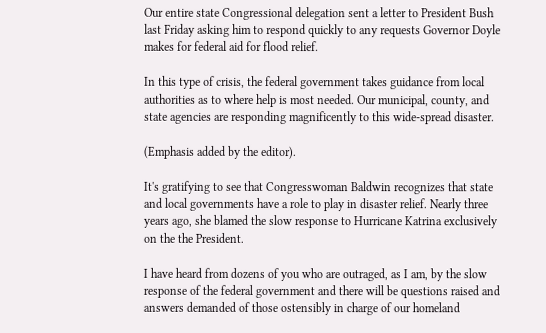Our entire state Congressional delegation sent a letter to President Bush last Friday asking him to respond quickly to any requests Governor Doyle makes for federal aid for flood relief.

In this type of crisis, the federal government takes guidance from local authorities as to where help is most needed. Our municipal, county, and state agencies are responding magnificently to this wide-spread disaster.

(Emphasis added by the editor).

It's gratifying to see that Congresswoman Baldwin recognizes that state and local governments have a role to play in disaster relief. Nearly three years ago, she blamed the slow response to Hurricane Katrina exclusively on the the President.

I have heard from dozens of you who are outraged, as I am, by the slow response of the federal government and there will be questions raised and answers demanded of those ostensibly in charge of our homeland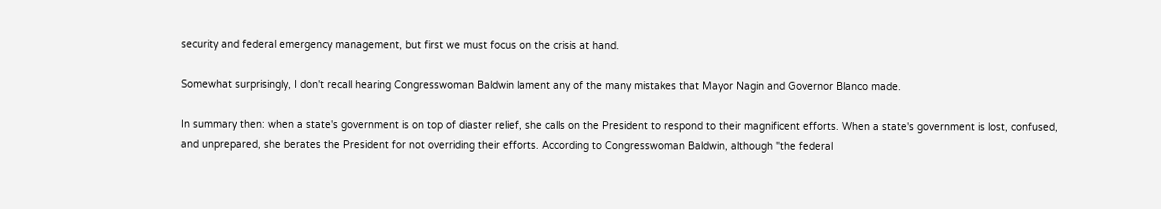security and federal emergency management, but first we must focus on the crisis at hand.

Somewhat surprisingly, I don't recall hearing Congresswoman Baldwin lament any of the many mistakes that Mayor Nagin and Governor Blanco made.

In summary then: when a state's government is on top of diaster relief, she calls on the President to respond to their magnificent efforts. When a state's government is lost, confused, and unprepared, she berates the President for not overriding their efforts. According to Congresswoman Baldwin, although "the federal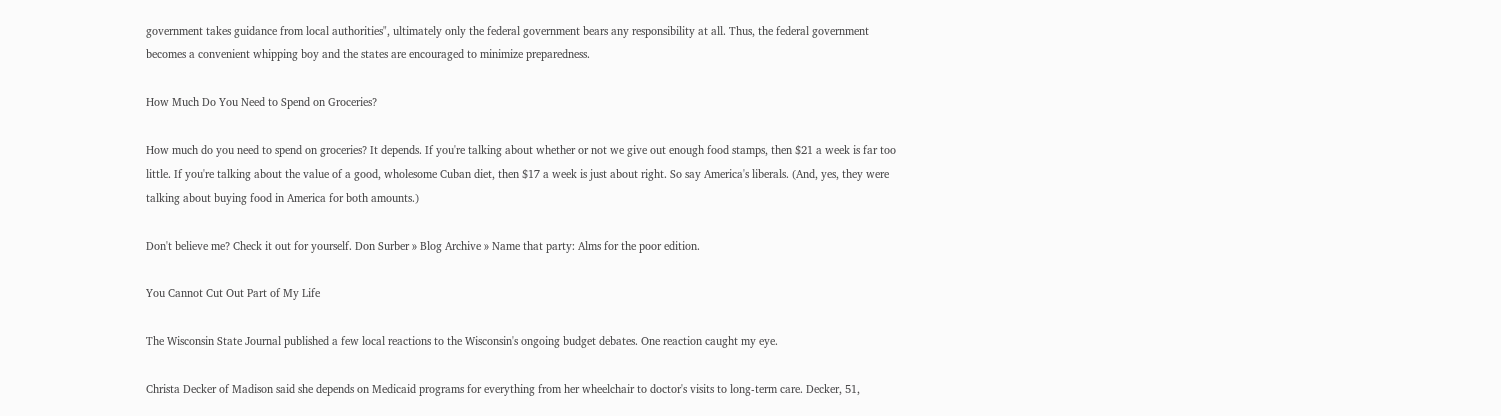government takes guidance from local authorities", ultimately only the federal government bears any responsibility at all. Thus, the federal government becomes a convenient whipping boy and the states are encouraged to minimize preparedness.

How Much Do You Need to Spend on Groceries?

How much do you need to spend on groceries? It depends. If you're talking about whether or not we give out enough food stamps, then $21 a week is far too little. If you're talking about the value of a good, wholesome Cuban diet, then $17 a week is just about right. So say America's liberals. (And, yes, they were talking about buying food in America for both amounts.)

Don't believe me? Check it out for yourself. Don Surber » Blog Archive » Name that party: Alms for the poor edition.

You Cannot Cut Out Part of My Life

The Wisconsin State Journal published a few local reactions to the Wisconsin's ongoing budget debates. One reaction caught my eye.

Christa Decker of Madison said she depends on Medicaid programs for everything from her wheelchair to doctor's visits to long-term care. Decker, 51,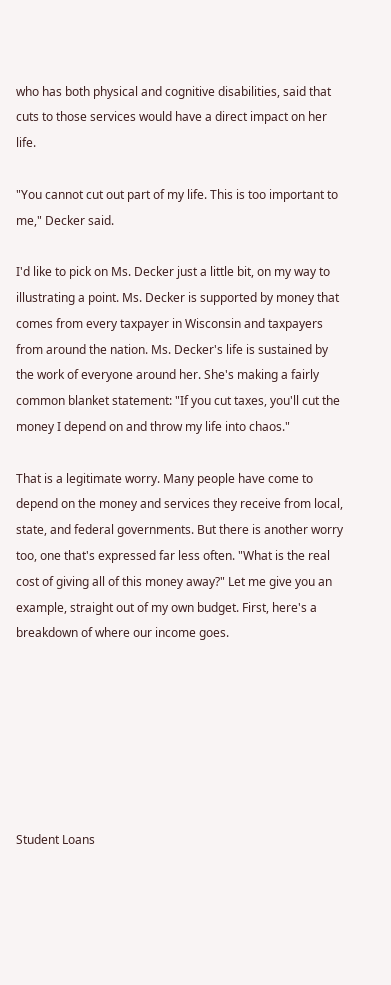who has both physical and cognitive disabilities, said that cuts to those services would have a direct impact on her life.

"You cannot cut out part of my life. This is too important to me," Decker said.

I'd like to pick on Ms. Decker just a little bit, on my way to illustrating a point. Ms. Decker is supported by money that comes from every taxpayer in Wisconsin and taxpayers from around the nation. Ms. Decker's life is sustained by the work of everyone around her. She's making a fairly common blanket statement: "If you cut taxes, you'll cut the money I depend on and throw my life into chaos."

That is a legitimate worry. Many people have come to depend on the money and services they receive from local, state, and federal governments. But there is another worry too, one that's expressed far less often. "What is the real cost of giving all of this money away?" Let me give you an example, straight out of my own budget. First, here's a breakdown of where our income goes.







Student Loans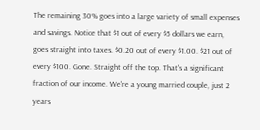The remaining 30% goes into a large variety of small expenses and savings. Notice that $1 out of every $5 dollars we earn, goes straight into taxes. $0.20 out of every $1.00. $21 out of every $100. Gone. Straight off the top. That's a significant fraction of our income. We're a young married couple, just 2 years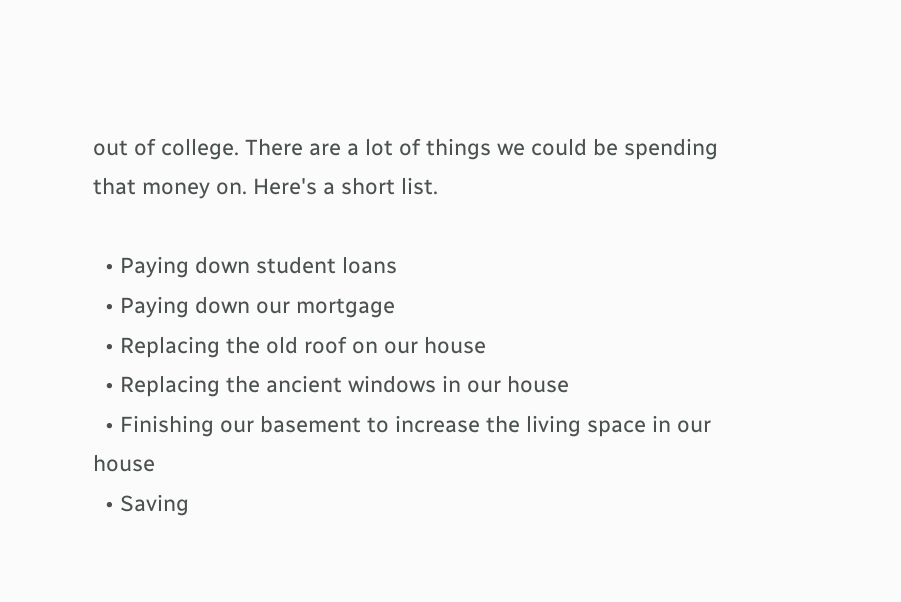out of college. There are a lot of things we could be spending that money on. Here's a short list.

  • Paying down student loans
  • Paying down our mortgage
  • Replacing the old roof on our house
  • Replacing the ancient windows in our house
  • Finishing our basement to increase the living space in our house
  • Saving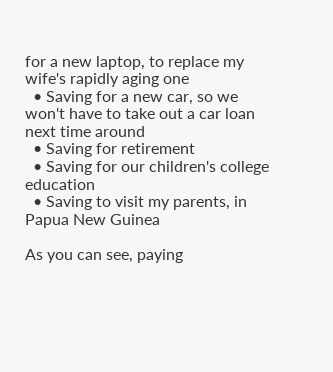for a new laptop, to replace my wife's rapidly aging one
  • Saving for a new car, so we won't have to take out a car loan next time around
  • Saving for retirement
  • Saving for our children's college education
  • Saving to visit my parents, in Papua New Guinea

As you can see, paying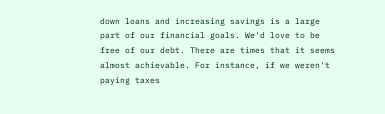down loans and increasing savings is a large part of our financial goals. We'd love to be free of our debt. There are times that it seems almost achievable. For instance, if we weren't paying taxes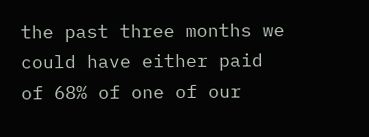the past three months we could have either paid of 68% of one of our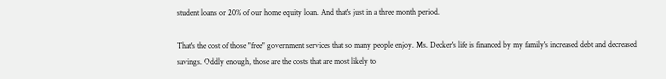student loans or 20% of our home equity loan. And that's just in a three month period.

That's the cost of those "free" government services that so many people enjoy. Ms. Decker's life is financed by my family's increased debt and decreased savings. Oddly enough, those are the costs that are most likely to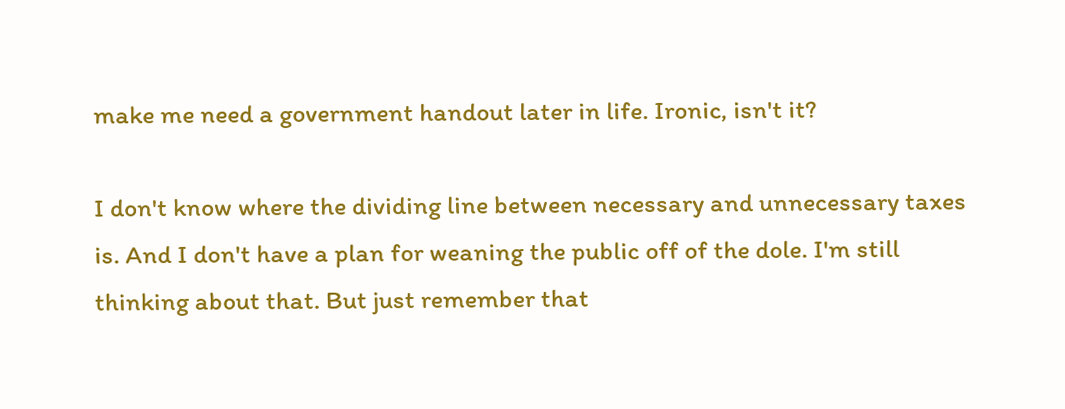make me need a government handout later in life. Ironic, isn't it?

I don't know where the dividing line between necessary and unnecessary taxes is. And I don't have a plan for weaning the public off of the dole. I'm still thinking about that. But just remember that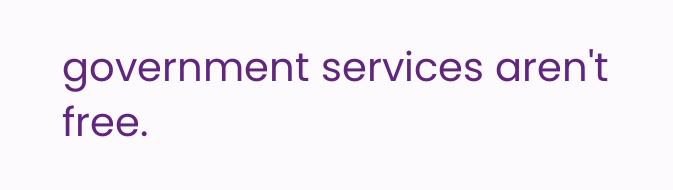government services aren't free.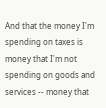And that the money I'm spending on taxes is money that I'm not spending on goods and services -- money that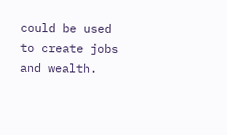could be used to create jobs and wealth.